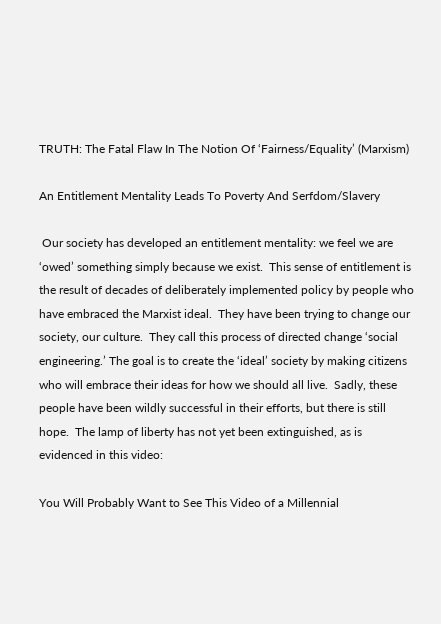TRUTH: The Fatal Flaw In The Notion Of ‘Fairness/Equality’ (Marxism)

An Entitlement Mentality Leads To Poverty And Serfdom/Slavery

 Our society has developed an entitlement mentality: we feel we are ‘owed’ something simply because we exist.  This sense of entitlement is the result of decades of deliberately implemented policy by people who have embraced the Marxist ideal.  They have been trying to change our society, our culture.  They call this process of directed change ‘social engineering.’ The goal is to create the ‘ideal’ society by making citizens who will embrace their ideas for how we should all live.  Sadly, these people have been wildly successful in their efforts, but there is still hope.  The lamp of liberty has not yet been extinguished, as is evidenced in this video:

You Will Probably Want to See This Video of a Millennial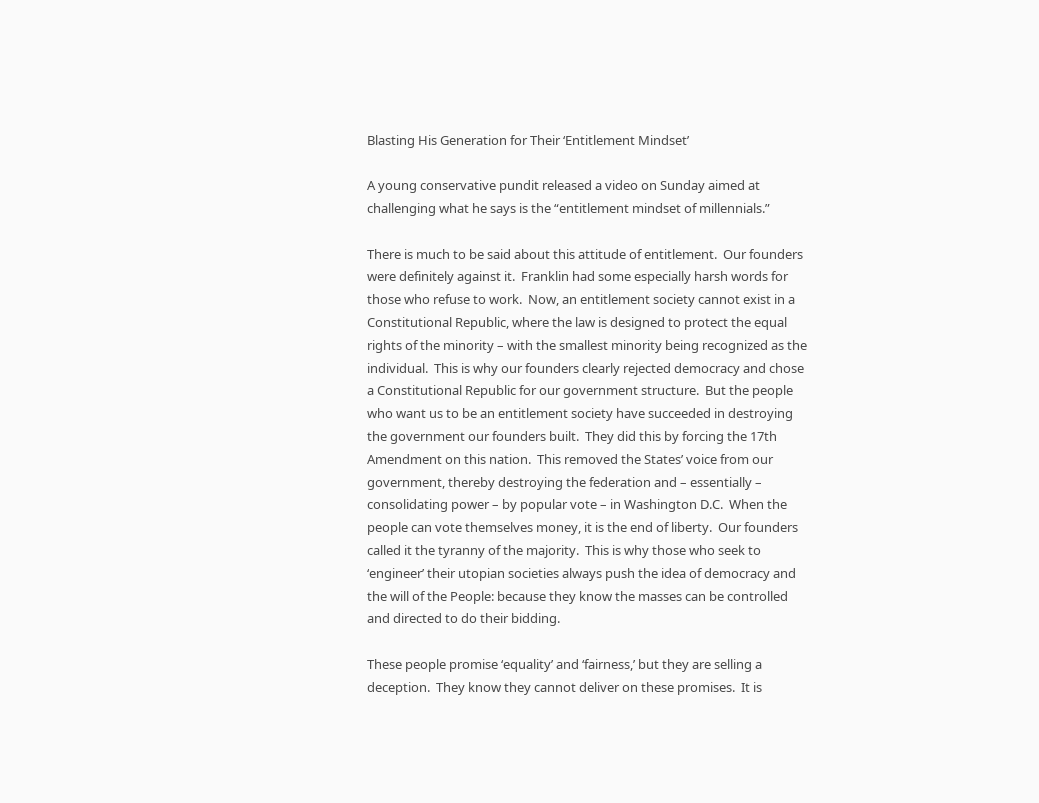Blasting His Generation for Their ‘Entitlement Mindset’

A young conservative pundit released a video on Sunday aimed at challenging what he says is the “entitlement mindset of millennials.”

There is much to be said about this attitude of entitlement.  Our founders were definitely against it.  Franklin had some especially harsh words for those who refuse to work.  Now, an entitlement society cannot exist in a Constitutional Republic, where the law is designed to protect the equal rights of the minority – with the smallest minority being recognized as the individual.  This is why our founders clearly rejected democracy and chose a Constitutional Republic for our government structure.  But the people who want us to be an entitlement society have succeeded in destroying the government our founders built.  They did this by forcing the 17th Amendment on this nation.  This removed the States’ voice from our government, thereby destroying the federation and – essentially – consolidating power – by popular vote – in Washington D.C.  When the people can vote themselves money, it is the end of liberty.  Our founders called it the tyranny of the majority.  This is why those who seek to ‘engineer’ their utopian societies always push the idea of democracy and the will of the People: because they know the masses can be controlled and directed to do their bidding.

These people promise ‘equality’ and ‘fairness,’ but they are selling a deception.  They know they cannot deliver on these promises.  It is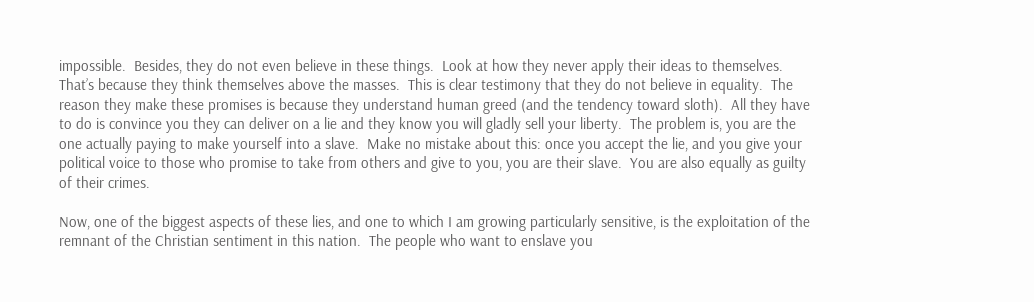impossible.  Besides, they do not even believe in these things.  Look at how they never apply their ideas to themselves.   That’s because they think themselves above the masses.  This is clear testimony that they do not believe in equality.  The reason they make these promises is because they understand human greed (and the tendency toward sloth).  All they have to do is convince you they can deliver on a lie and they know you will gladly sell your liberty.  The problem is, you are the one actually paying to make yourself into a slave.  Make no mistake about this: once you accept the lie, and you give your political voice to those who promise to take from others and give to you, you are their slave.  You are also equally as guilty of their crimes.

Now, one of the biggest aspects of these lies, and one to which I am growing particularly sensitive, is the exploitation of the remnant of the Christian sentiment in this nation.  The people who want to enslave you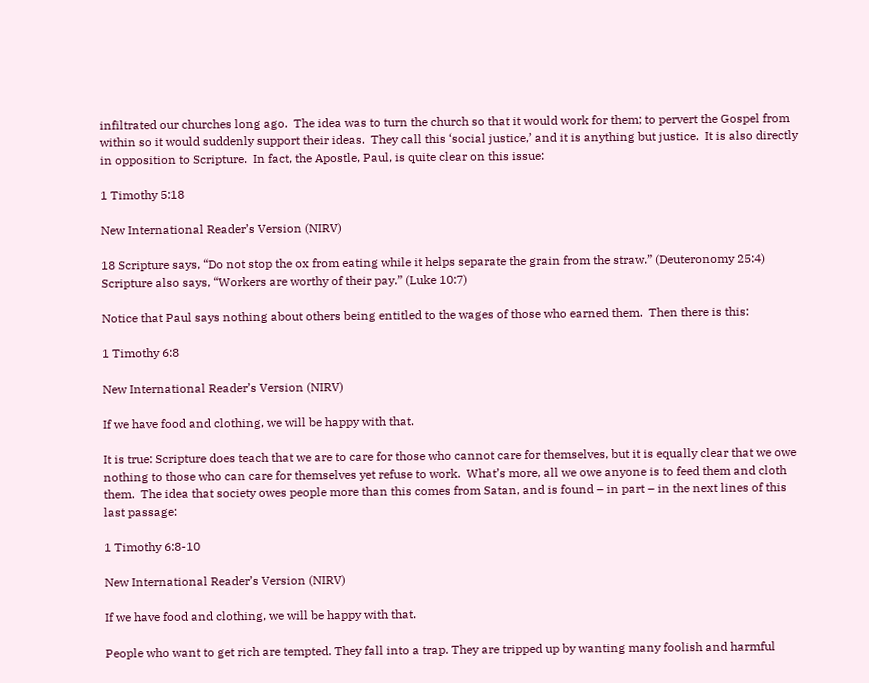infiltrated our churches long ago.  The idea was to turn the church so that it would work for them; to pervert the Gospel from within so it would suddenly support their ideas.  They call this ‘social justice,’ and it is anything but justice.  It is also directly in opposition to Scripture.  In fact, the Apostle, Paul, is quite clear on this issue:

1 Timothy 5:18

New International Reader’s Version (NIRV)

18 Scripture says, “Do not stop the ox from eating while it helps separate the grain from the straw.” (Deuteronomy 25:4) Scripture also says, “Workers are worthy of their pay.” (Luke 10:7)

Notice that Paul says nothing about others being entitled to the wages of those who earned them.  Then there is this:

1 Timothy 6:8

New International Reader’s Version (NIRV)

If we have food and clothing, we will be happy with that.

It is true: Scripture does teach that we are to care for those who cannot care for themselves, but it is equally clear that we owe nothing to those who can care for themselves yet refuse to work.  What’s more, all we owe anyone is to feed them and cloth them.  The idea that society owes people more than this comes from Satan, and is found – in part – in the next lines of this last passage:

1 Timothy 6:8-10

New International Reader’s Version (NIRV)

If we have food and clothing, we will be happy with that.

People who want to get rich are tempted. They fall into a trap. They are tripped up by wanting many foolish and harmful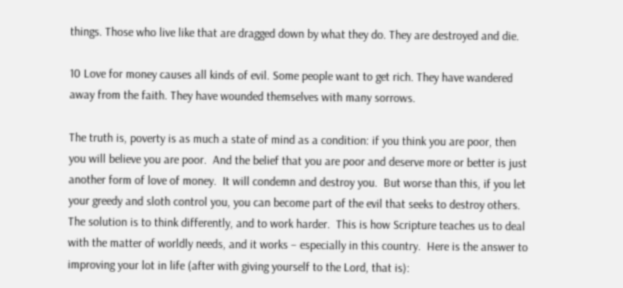things. Those who live like that are dragged down by what they do. They are destroyed and die.

10 Love for money causes all kinds of evil. Some people want to get rich. They have wandered away from the faith. They have wounded themselves with many sorrows.

The truth is, poverty is as much a state of mind as a condition: if you think you are poor, then you will believe you are poor.  And the belief that you are poor and deserve more or better is just another form of love of money.  It will condemn and destroy you.  But worse than this, if you let your greedy and sloth control you, you can become part of the evil that seeks to destroy others.  The solution is to think differently, and to work harder.  This is how Scripture teaches us to deal with the matter of worldly needs, and it works – especially in this country.  Here is the answer to improving your lot in life (after with giving yourself to the Lord, that is):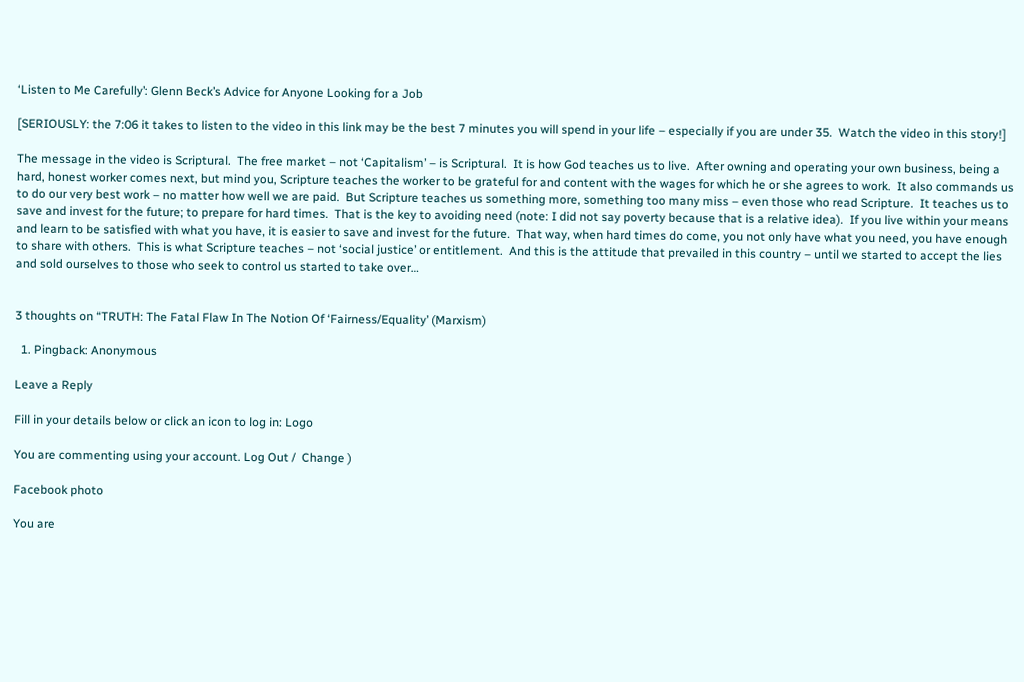‘Listen to Me Carefully’: Glenn Beck’s Advice for Anyone Looking for a Job

[SERIOUSLY: the 7:06 it takes to listen to the video in this link may be the best 7 minutes you will spend in your life – especially if you are under 35.  Watch the video in this story!]

The message in the video is Scriptural.  The free market – not ‘Capitalism’ – is Scriptural.  It is how God teaches us to live.  After owning and operating your own business, being a hard, honest worker comes next, but mind you, Scripture teaches the worker to be grateful for and content with the wages for which he or she agrees to work.  It also commands us to do our very best work – no matter how well we are paid.  But Scripture teaches us something more, something too many miss – even those who read Scripture.  It teaches us to save and invest for the future; to prepare for hard times.  That is the key to avoiding need (note: I did not say poverty because that is a relative idea).  If you live within your means and learn to be satisfied with what you have, it is easier to save and invest for the future.  That way, when hard times do come, you not only have what you need, you have enough to share with others.  This is what Scripture teaches – not ‘social justice’ or entitlement.  And this is the attitude that prevailed in this country – until we started to accept the lies and sold ourselves to those who seek to control us started to take over…


3 thoughts on “TRUTH: The Fatal Flaw In The Notion Of ‘Fairness/Equality’ (Marxism)

  1. Pingback: Anonymous

Leave a Reply

Fill in your details below or click an icon to log in: Logo

You are commenting using your account. Log Out /  Change )

Facebook photo

You are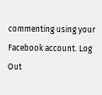commenting using your Facebook account. Log Out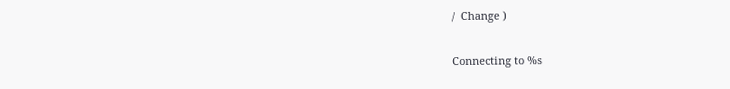/  Change )

Connecting to %s